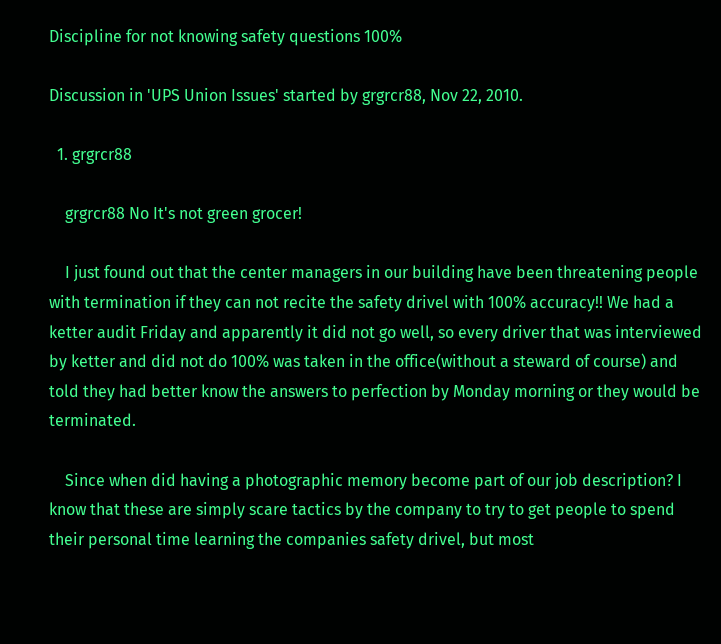Discipline for not knowing safety questions 100%

Discussion in 'UPS Union Issues' started by grgrcr88, Nov 22, 2010.

  1. grgrcr88

    grgrcr88 No It's not green grocer!

    I just found out that the center managers in our building have been threatening people with termination if they can not recite the safety drivel with 100% accuracy!! We had a ketter audit Friday and apparently it did not go well, so every driver that was interviewed by ketter and did not do 100% was taken in the office(without a steward of course) and told they had better know the answers to perfection by Monday morning or they would be terminated.

    Since when did having a photographic memory become part of our job description? I know that these are simply scare tactics by the company to try to get people to spend their personal time learning the companies safety drivel, but most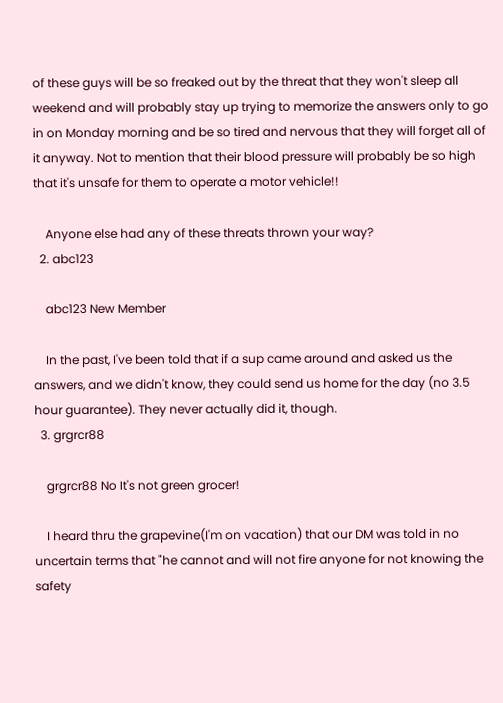of these guys will be so freaked out by the threat that they won't sleep all weekend and will probably stay up trying to memorize the answers only to go in on Monday morning and be so tired and nervous that they will forget all of it anyway. Not to mention that their blood pressure will probably be so high that it's unsafe for them to operate a motor vehicle!!

    Anyone else had any of these threats thrown your way?
  2. abc123

    abc123 New Member

    In the past, I've been told that if a sup came around and asked us the answers, and we didn't know, they could send us home for the day (no 3.5 hour guarantee). They never actually did it, though.
  3. grgrcr88

    grgrcr88 No It's not green grocer!

    I heard thru the grapevine(I'm on vacation) that our DM was told in no uncertain terms that "he cannot and will not fire anyone for not knowing the safety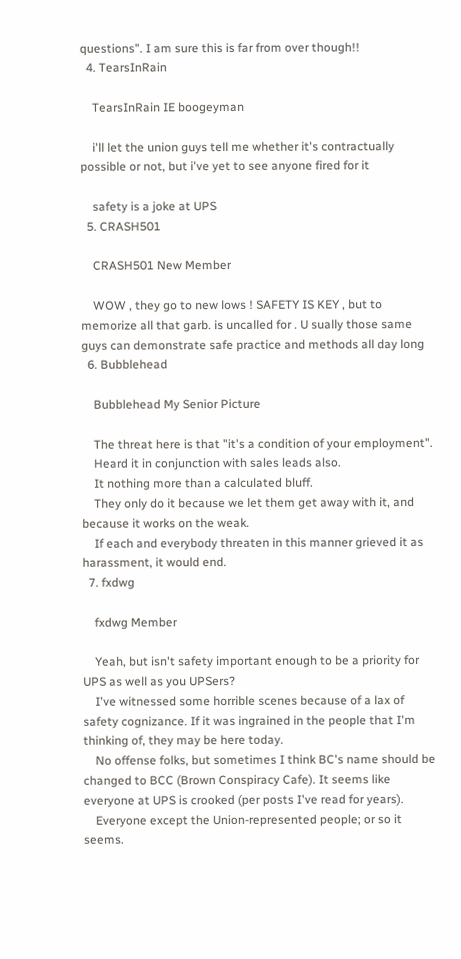questions". I am sure this is far from over though!!
  4. TearsInRain

    TearsInRain IE boogeyman

    i'll let the union guys tell me whether it's contractually possible or not, but i've yet to see anyone fired for it

    safety is a joke at UPS
  5. CRASH501

    CRASH501 New Member

    WOW , they go to new lows ! SAFETY IS KEY , but to memorize all that garb. is uncalled for . U sually those same guys can demonstrate safe practice and methods all day long
  6. Bubblehead

    Bubblehead My Senior Picture

    The threat here is that "it's a condition of your employment".
    Heard it in conjunction with sales leads also.
    It nothing more than a calculated bluff.
    They only do it because we let them get away with it, and because it works on the weak.
    If each and everybody threaten in this manner grieved it as harassment, it would end.
  7. fxdwg

    fxdwg Member

    Yeah, but isn't safety important enough to be a priority for UPS as well as you UPSers?
    I've witnessed some horrible scenes because of a lax of safety cognizance. If it was ingrained in the people that I'm thinking of, they may be here today.
    No offense folks, but sometimes I think BC's name should be changed to BCC (Brown Conspiracy Cafe). It seems like everyone at UPS is crooked (per posts I've read for years).
    Everyone except the Union-represented people; or so it seems.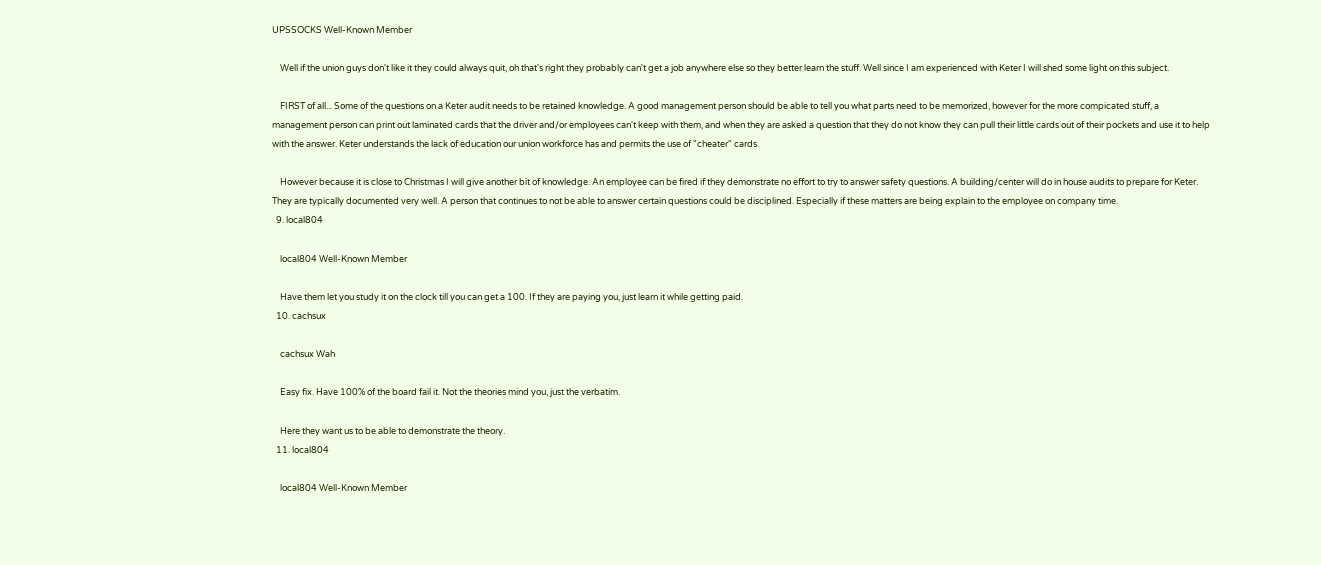UPSSOCKS Well-Known Member

    Well if the union guys don't like it they could always quit, oh that's right they probably can't get a job anywhere else so they better learn the stuff. Well since I am experienced with Keter I will shed some light on this subject.

    FIRST of all... Some of the questions on a Keter audit needs to be retained knowledge. A good management person should be able to tell you what parts need to be memorized, however for the more compicated stuff, a management person can print out laminated cards that the driver and/or employees can't keep with them, and when they are asked a question that they do not know they can pull their little cards out of their pockets and use it to help with the answer. Keter understands the lack of education our union workforce has and permits the use of "cheater" cards.

    However because it is close to Christmas I will give another bit of knowledge. An employee can be fired if they demonstrate no effort to try to answer safety questions. A building/center will do in house audits to prepare for Keter. They are typically documented very well. A person that continues to not be able to answer certain questions could be disciplined. Especially if these matters are being explain to the employee on company time.
  9. local804

    local804 Well-Known Member

    Have them let you study it on the clock till you can get a 100. If they are paying you, just learn it while getting paid.
  10. cachsux

    cachsux Wah

    Easy fix. Have 100% of the board fail it. Not the theories mind you, just the verbatim.

    Here they want us to be able to demonstrate the theory.
  11. local804

    local804 Well-Known Member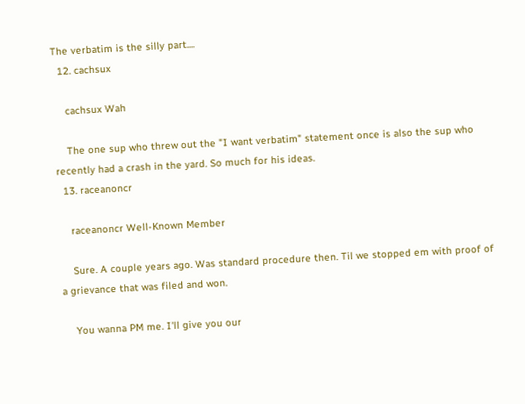The verbatim is the silly part....
  12. cachsux

    cachsux Wah

    The one sup who threw out the "I want verbatim" statement once is also the sup who recently had a crash in the yard. So much for his ideas.
  13. raceanoncr

    raceanoncr Well-Known Member

    Sure. A couple years ago. Was standard procedure then. Til we stopped em with proof of a grievance that was filed and won.

    You wanna PM me. I'll give you our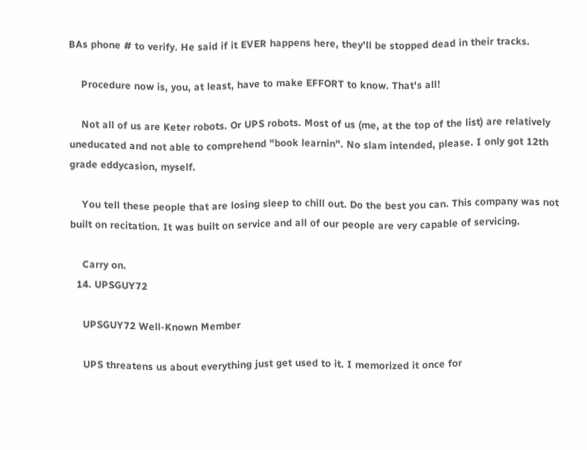BAs phone # to verify. He said if it EVER happens here, they'll be stopped dead in their tracks.

    Procedure now is, you, at least, have to make EFFORT to know. That's all!

    Not all of us are Keter robots. Or UPS robots. Most of us (me, at the top of the list) are relatively uneducated and not able to comprehend "book learnin". No slam intended, please. I only got 12th grade eddycasion, myself.

    You tell these people that are losing sleep to chill out. Do the best you can. This company was not built on recitation. It was built on service and all of our people are very capable of servicing.

    Carry on.
  14. UPSGUY72

    UPSGUY72 Well-Known Member

    UPS threatens us about everything just get used to it. I memorized it once for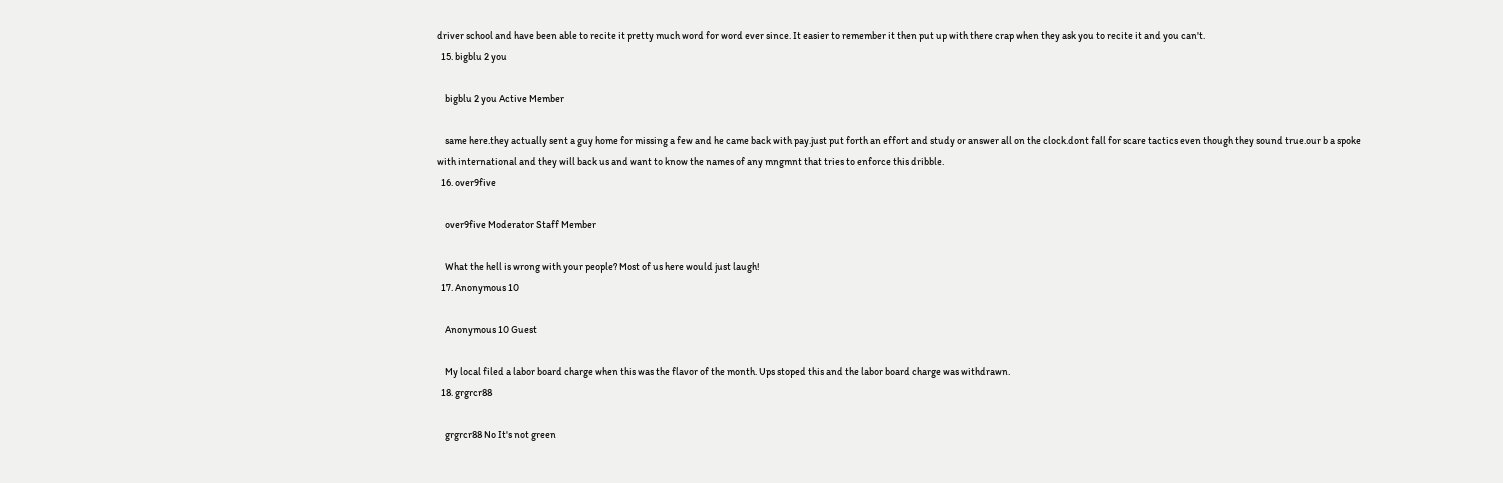driver school and have been able to recite it pretty much word for word ever since. It easier to remember it then put up with there crap when they ask you to recite it and you can't.
  15. bigblu 2 you

    bigblu 2 you Active Member

    same here.they actually sent a guy home for missing a few and he came back with pay.just put forth an effort and study or answer all on the clock.dont fall for scare tactics even though they sound true.our b a spoke with international and they will back us and want to know the names of any mngmnt that tries to enforce this dribble.
  16. over9five

    over9five Moderator Staff Member

    What the hell is wrong with your people? Most of us here would just laugh!
  17. Anonymous 10

    Anonymous 10 Guest

    My local filed a labor board charge when this was the flavor of the month. Ups stoped this and the labor board charge was withdrawn.
  18. grgrcr88

    grgrcr88 No It's not green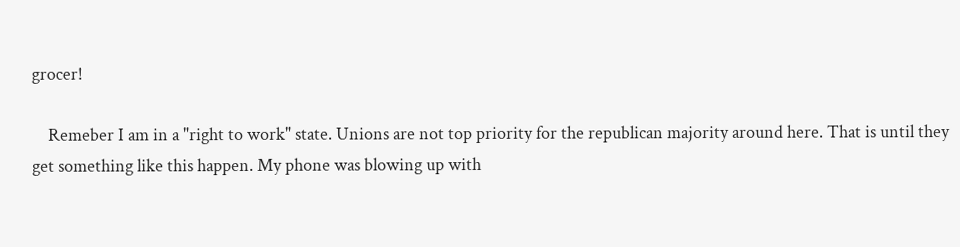grocer!

    Remeber I am in a "right to work" state. Unions are not top priority for the republican majority around here. That is until they get something like this happen. My phone was blowing up with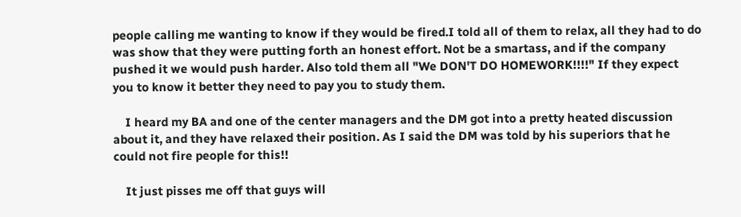people calling me wanting to know if they would be fired.I told all of them to relax, all they had to do was show that they were putting forth an honest effort. Not be a smartass, and if the company pushed it we would push harder. Also told them all "We DON'T DO HOMEWORK!!!!" If they expect you to know it better they need to pay you to study them.

    I heard my BA and one of the center managers and the DM got into a pretty heated discussion about it, and they have relaxed their position. As I said the DM was told by his superiors that he could not fire people for this!!

    It just pisses me off that guys will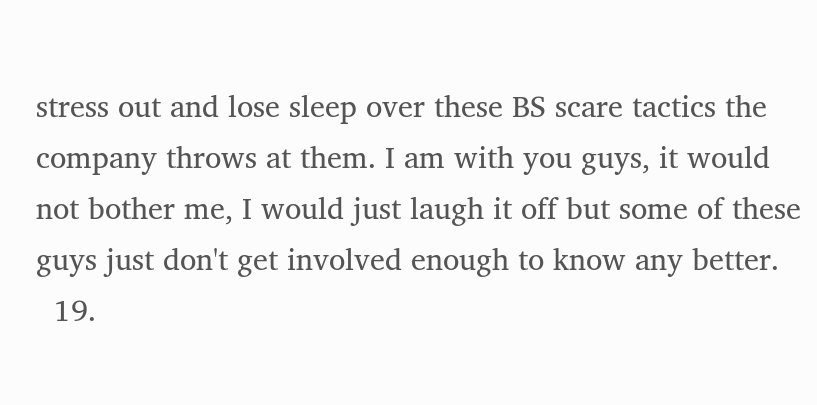stress out and lose sleep over these BS scare tactics the company throws at them. I am with you guys, it would not bother me, I would just laugh it off but some of these guys just don't get involved enough to know any better.
  19.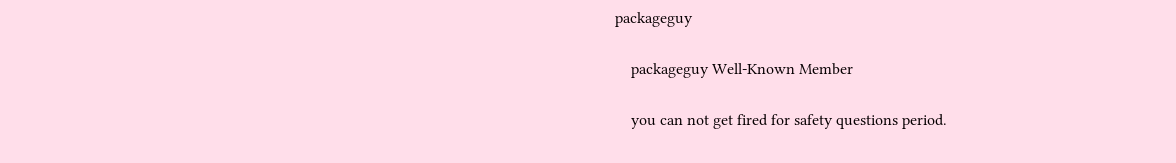packageguy

    packageguy Well-Known Member

    you can not get fired for safety questions period.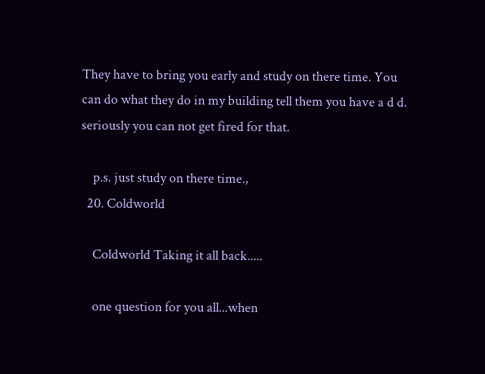They have to bring you early and study on there time. You can do what they do in my building tell them you have a d d. seriously you can not get fired for that.

    p.s. just study on there time.,
  20. Coldworld

    Coldworld Taking it all back.....

    one question for you all...when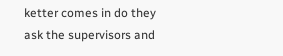ketter comes in do they ask the supervisors and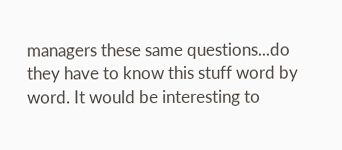managers these same questions...do they have to know this stuff word by word. It would be interesting to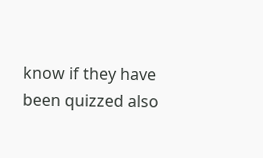know if they have been quizzed also